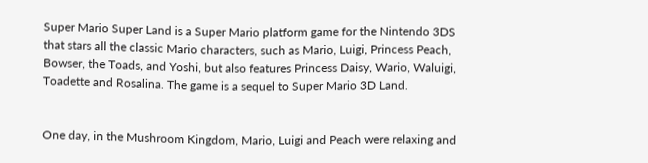Super Mario Super Land is a Super Mario platform game for the Nintendo 3DS that stars all the classic Mario characters, such as Mario, Luigi, Princess Peach, Bowser, the Toads, and Yoshi, but also features Princess Daisy, Wario, Waluigi, Toadette and Rosalina. The game is a sequel to Super Mario 3D Land.


One day, in the Mushroom Kingdom, Mario, Luigi and Peach were relaxing and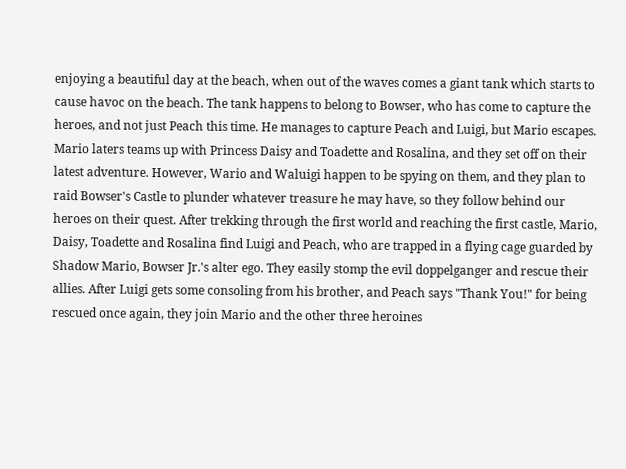enjoying a beautiful day at the beach, when out of the waves comes a giant tank which starts to cause havoc on the beach. The tank happens to belong to Bowser, who has come to capture the heroes, and not just Peach this time. He manages to capture Peach and Luigi, but Mario escapes. Mario laters teams up with Princess Daisy and Toadette and Rosalina, and they set off on their latest adventure. However, Wario and Waluigi happen to be spying on them, and they plan to raid Bowser's Castle to plunder whatever treasure he may have, so they follow behind our heroes on their quest. After trekking through the first world and reaching the first castle, Mario, Daisy, Toadette and Rosalina find Luigi and Peach, who are trapped in a flying cage guarded by Shadow Mario, Bowser Jr.'s alter ego. They easily stomp the evil doppelganger and rescue their allies. After Luigi gets some consoling from his brother, and Peach says "Thank You!" for being rescued once again, they join Mario and the other three heroines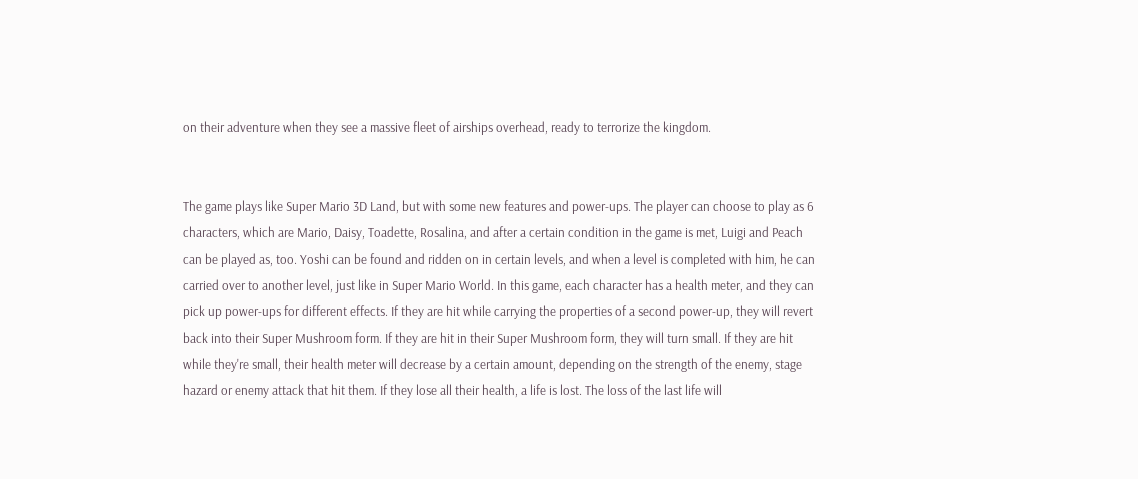on their adventure when they see a massive fleet of airships overhead, ready to terrorize the kingdom.


The game plays like Super Mario 3D Land, but with some new features and power-ups. The player can choose to play as 6 characters, which are Mario, Daisy, Toadette, Rosalina, and after a certain condition in the game is met, Luigi and Peach can be played as, too. Yoshi can be found and ridden on in certain levels, and when a level is completed with him, he can carried over to another level, just like in Super Mario World. In this game, each character has a health meter, and they can pick up power-ups for different effects. If they are hit while carrying the properties of a second power-up, they will revert back into their Super Mushroom form. If they are hit in their Super Mushroom form, they will turn small. If they are hit while they're small, their health meter will decrease by a certain amount, depending on the strength of the enemy, stage hazard or enemy attack that hit them. If they lose all their health, a life is lost. The loss of the last life will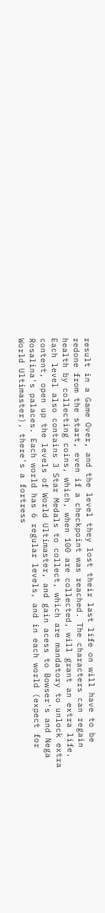result in a Game Over, and the level they lost their last life on will have to be redone from the start, even if a checkpoint was reached. The characters can regain health by collecting coins, which, when 100 are collected, will grant an extra life. Each level also contains 3 Star Medals to collect, which are mandatory to unlock extra content, open up the levels of World Ultimaster, and gain acess to Bowser's and Nega Rosalina's palaces. Each world has 6 regular levels, and in each world (expect for World Ultimaster), there's a fortress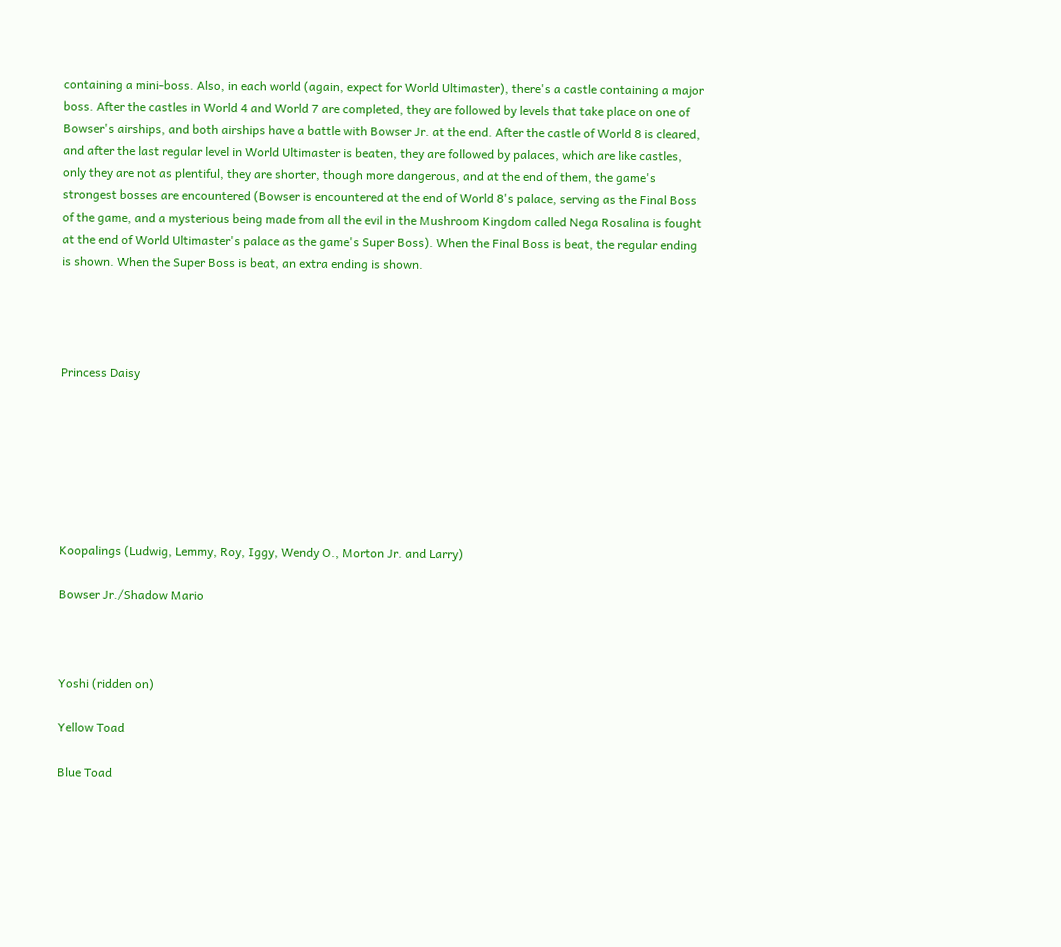containing a mini-boss. Also, in each world (again, expect for World Ultimaster), there's a castle containing a major boss. After the castles in World 4 and World 7 are completed, they are followed by levels that take place on one of Bowser's airships, and both airships have a battle with Bowser Jr. at the end. After the castle of World 8 is cleared, and after the last regular level in World Ultimaster is beaten, they are followed by palaces, which are like castles, only they are not as plentiful, they are shorter, though more dangerous, and at the end of them, the game's strongest bosses are encountered (Bowser is encountered at the end of World 8's palace, serving as the Final Boss of the game, and a mysterious being made from all the evil in the Mushroom Kingdom called Nega Rosalina is fought at the end of World Ultimaster's palace as the game's Super Boss). When the Final Boss is beat, the regular ending is shown. When the Super Boss is beat, an extra ending is shown.




Princess Daisy







Koopalings (Ludwig, Lemmy, Roy, Iggy, Wendy O., Morton Jr. and Larry)

Bowser Jr./Shadow Mario



Yoshi (ridden on)

Yellow Toad

Blue Toad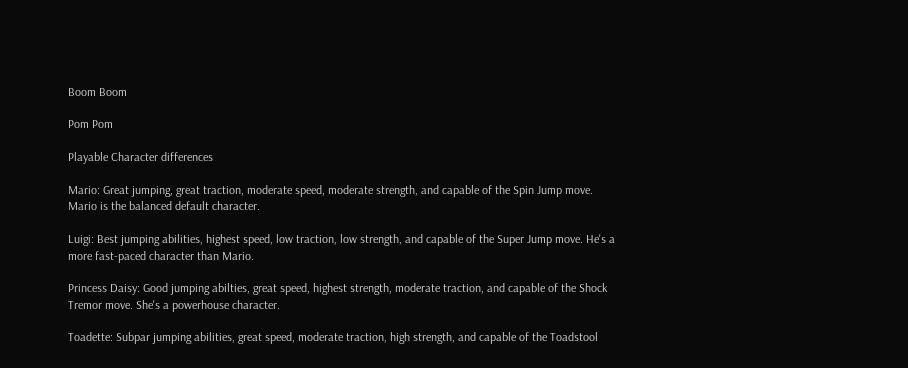Boom Boom

Pom Pom

Playable Character differences

Mario: Great jumping, great traction, moderate speed, moderate strength, and capable of the Spin Jump move. Mario is the balanced default character.

Luigi: Best jumping abilities, highest speed, low traction, low strength, and capable of the Super Jump move. He's a more fast-paced character than Mario.

Princess Daisy: Good jumping abilties, great speed, highest strength, moderate traction, and capable of the Shock Tremor move. She's a powerhouse character.

Toadette: Subpar jumping abilities, great speed, moderate traction, high strength, and capable of the Toadstool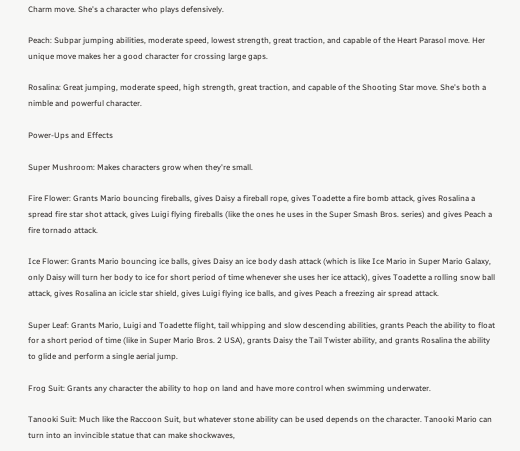Charm move. She's a character who plays defensively.

Peach: Subpar jumping abilities, moderate speed, lowest strength, great traction, and capable of the Heart Parasol move. Her unique move makes her a good character for crossing large gaps.

Rosalina: Great jumping, moderate speed, high strength, great traction, and capable of the Shooting Star move. She's both a nimble and powerful character.

Power-Ups and Effects

Super Mushroom: Makes characters grow when they're small.

Fire Flower: Grants Mario bouncing fireballs, gives Daisy a fireball rope, gives Toadette a fire bomb attack, gives Rosalina a spread fire star shot attack, gives Luigi flying fireballs (like the ones he uses in the Super Smash Bros. series) and gives Peach a fire tornado attack.

Ice Flower: Grants Mario bouncing ice balls, gives Daisy an ice body dash attack (which is like Ice Mario in Super Mario Galaxy, only Daisy will turn her body to ice for short period of time whenever she uses her ice attack), gives Toadette a rolling snow ball attack, gives Rosalina an icicle star shield, gives Luigi flying ice balls, and gives Peach a freezing air spread attack.

Super Leaf: Grants Mario, Luigi and Toadette flight, tail whipping and slow descending abilities, grants Peach the ability to float for a short period of time (like in Super Mario Bros. 2 USA), grants Daisy the Tail Twister ability, and grants Rosalina the ability to glide and perform a single aerial jump.

Frog Suit: Grants any character the ability to hop on land and have more control when swimming underwater.

Tanooki Suit: Much like the Raccoon Suit, but whatever stone ability can be used depends on the character. Tanooki Mario can turn into an invincible statue that can make shockwaves,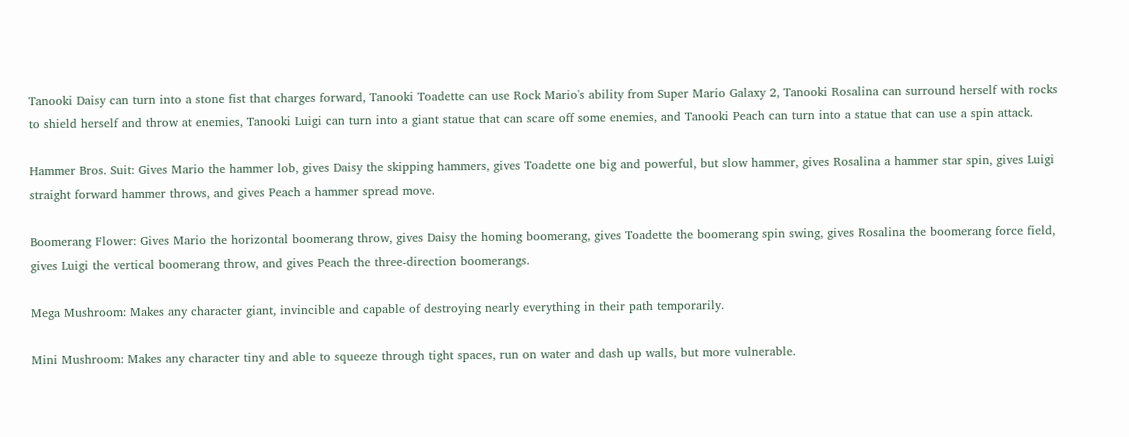Tanooki Daisy can turn into a stone fist that charges forward, Tanooki Toadette can use Rock Mario's ability from Super Mario Galaxy 2, Tanooki Rosalina can surround herself with rocks to shield herself and throw at enemies, Tanooki Luigi can turn into a giant statue that can scare off some enemies, and Tanooki Peach can turn into a statue that can use a spin attack.

Hammer Bros. Suit: Gives Mario the hammer lob, gives Daisy the skipping hammers, gives Toadette one big and powerful, but slow hammer, gives Rosalina a hammer star spin, gives Luigi straight forward hammer throws, and gives Peach a hammer spread move.

Boomerang Flower: Gives Mario the horizontal boomerang throw, gives Daisy the homing boomerang, gives Toadette the boomerang spin swing, gives Rosalina the boomerang force field, gives Luigi the vertical boomerang throw, and gives Peach the three-direction boomerangs.

Mega Mushroom: Makes any character giant, invincible and capable of destroying nearly everything in their path temporarily.

Mini Mushroom: Makes any character tiny and able to squeeze through tight spaces, run on water and dash up walls, but more vulnerable.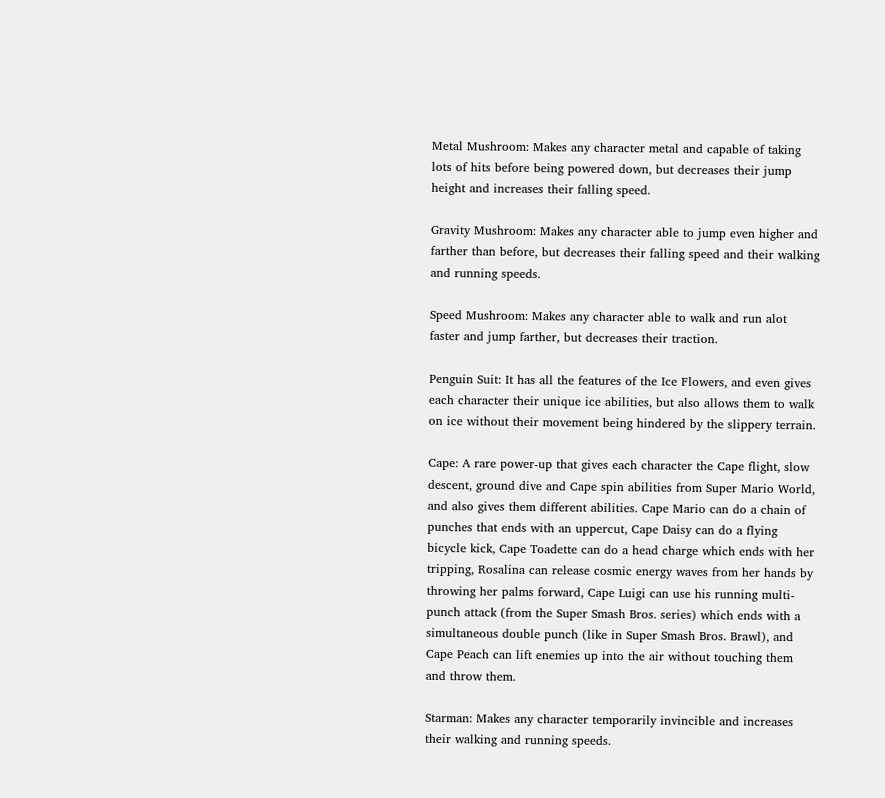Metal Mushroom: Makes any character metal and capable of taking lots of hits before being powered down, but decreases their jump height and increases their falling speed.

Gravity Mushroom: Makes any character able to jump even higher and farther than before, but decreases their falling speed and their walking and running speeds.

Speed Mushroom: Makes any character able to walk and run alot faster and jump farther, but decreases their traction.

Penguin Suit: It has all the features of the Ice Flowers, and even gives each character their unique ice abilities, but also allows them to walk on ice without their movement being hindered by the slippery terrain.

Cape: A rare power-up that gives each character the Cape flight, slow descent, ground dive and Cape spin abilities from Super Mario World, and also gives them different abilities. Cape Mario can do a chain of punches that ends with an uppercut, Cape Daisy can do a flying bicycle kick, Cape Toadette can do a head charge which ends with her tripping, Rosalina can release cosmic energy waves from her hands by throwing her palms forward, Cape Luigi can use his running multi-punch attack (from the Super Smash Bros. series) which ends with a simultaneous double punch (like in Super Smash Bros. Brawl), and Cape Peach can lift enemies up into the air without touching them and throw them.

Starman: Makes any character temporarily invincible and increases their walking and running speeds.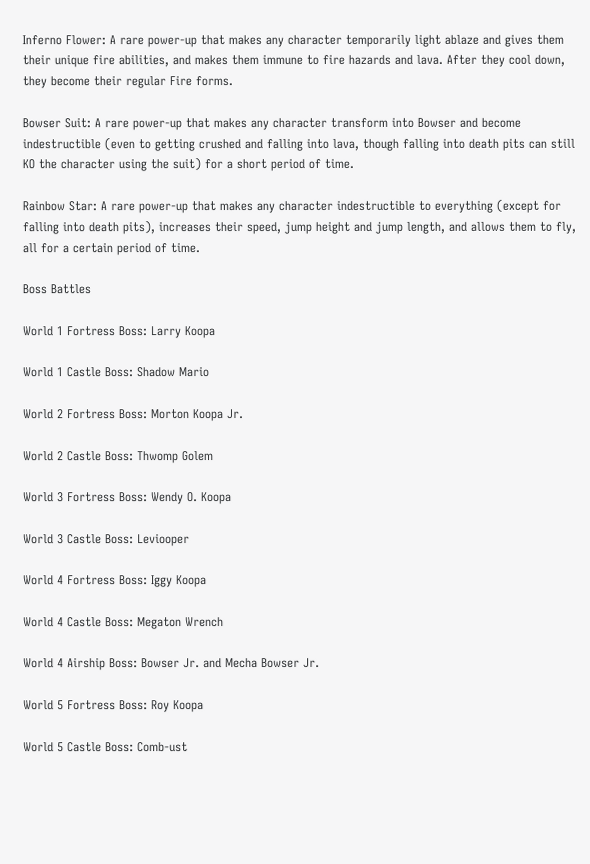Inferno Flower: A rare power-up that makes any character temporarily light ablaze and gives them their unique fire abilities, and makes them immune to fire hazards and lava. After they cool down, they become their regular Fire forms.

Bowser Suit: A rare power-up that makes any character transform into Bowser and become indestructible (even to getting crushed and falling into lava, though falling into death pits can still KO the character using the suit) for a short period of time.

Rainbow Star: A rare power-up that makes any character indestructible to everything (except for falling into death pits), increases their speed, jump height and jump length, and allows them to fly, all for a certain period of time.

Boss Battles

World 1 Fortress Boss: Larry Koopa

World 1 Castle Boss: Shadow Mario

World 2 Fortress Boss: Morton Koopa Jr.

World 2 Castle Boss: Thwomp Golem

World 3 Fortress Boss: Wendy O. Koopa

World 3 Castle Boss: Leviooper

World 4 Fortress Boss: Iggy Koopa

World 4 Castle Boss: Megaton Wrench

World 4 Airship Boss: Bowser Jr. and Mecha Bowser Jr.

World 5 Fortress Boss: Roy Koopa

World 5 Castle Boss: Comb-ust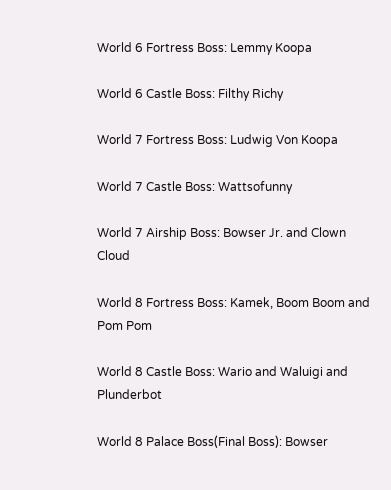World 6 Fortress Boss: Lemmy Koopa

World 6 Castle Boss: Filthy Richy

World 7 Fortress Boss: Ludwig Von Koopa

World 7 Castle Boss: Wattsofunny

World 7 Airship Boss: Bowser Jr. and Clown Cloud

World 8 Fortress Boss: Kamek, Boom Boom and Pom Pom

World 8 Castle Boss: Wario and Waluigi and Plunderbot

World 8 Palace Boss(Final Boss): Bowser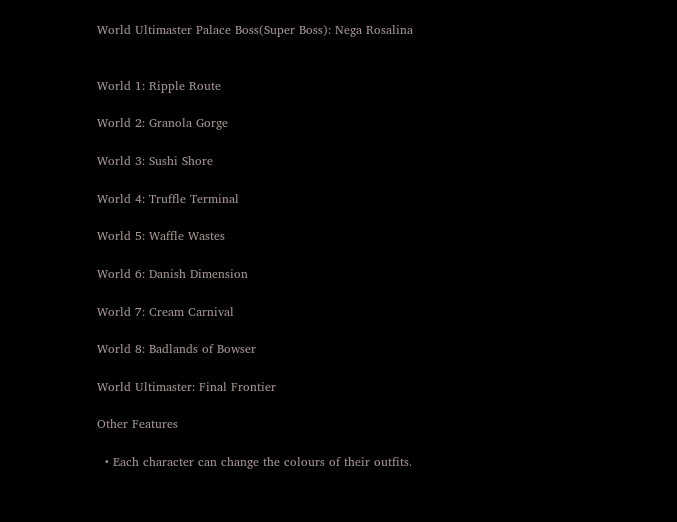World Ultimaster Palace Boss(Super Boss): Nega Rosalina


World 1: Ripple Route

World 2: Granola Gorge

World 3: Sushi Shore

World 4: Truffle Terminal

World 5: Waffle Wastes

World 6: Danish Dimension

World 7: Cream Carnival

World 8: Badlands of Bowser

World Ultimaster: Final Frontier

Other Features

  • Each character can change the colours of their outfits.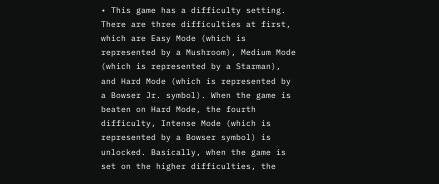• This game has a difficulty setting. There are three difficulties at first, which are Easy Mode (which is represented by a Mushroom), Medium Mode (which is represented by a Starman), and Hard Mode (which is represented by a Bowser Jr. symbol). When the game is beaten on Hard Mode, the fourth difficulty, Intense Mode (which is represented by a Bowser symbol) is unlocked. Basically, when the game is set on the higher difficulties, the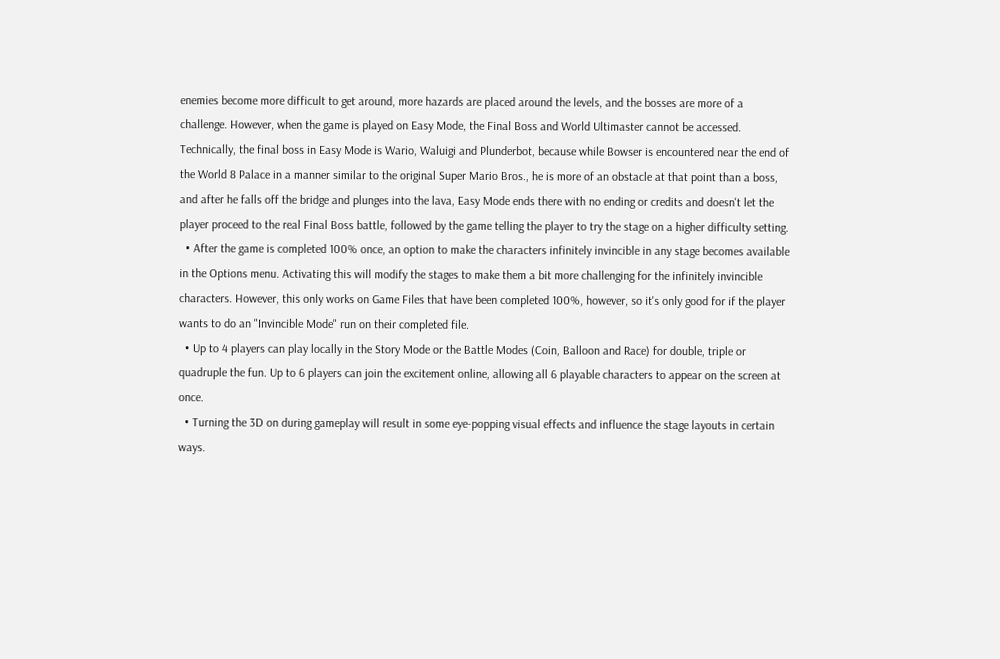enemies become more difficult to get around, more hazards are placed around the levels, and the bosses are more of a challenge. However, when the game is played on Easy Mode, the Final Boss and World Ultimaster cannot be accessed. Technically, the final boss in Easy Mode is Wario, Waluigi and Plunderbot, because while Bowser is encountered near the end of the World 8 Palace in a manner similar to the original Super Mario Bros., he is more of an obstacle at that point than a boss, and after he falls off the bridge and plunges into the lava, Easy Mode ends there with no ending or credits and doesn't let the player proceed to the real Final Boss battle, followed by the game telling the player to try the stage on a higher difficulty setting.
  • After the game is completed 100% once, an option to make the characters infinitely invincible in any stage becomes available in the Options menu. Activating this will modify the stages to make them a bit more challenging for the infinitely invincible characters. However, this only works on Game Files that have been completed 100%, however, so it's only good for if the player wants to do an "Invincible Mode" run on their completed file.
  • Up to 4 players can play locally in the Story Mode or the Battle Modes (Coin, Balloon and Race) for double, triple or quadruple the fun. Up to 6 players can join the excitement online, allowing all 6 playable characters to appear on the screen at once.
  • Turning the 3D on during gameplay will result in some eye-popping visual effects and influence the stage layouts in certain ways.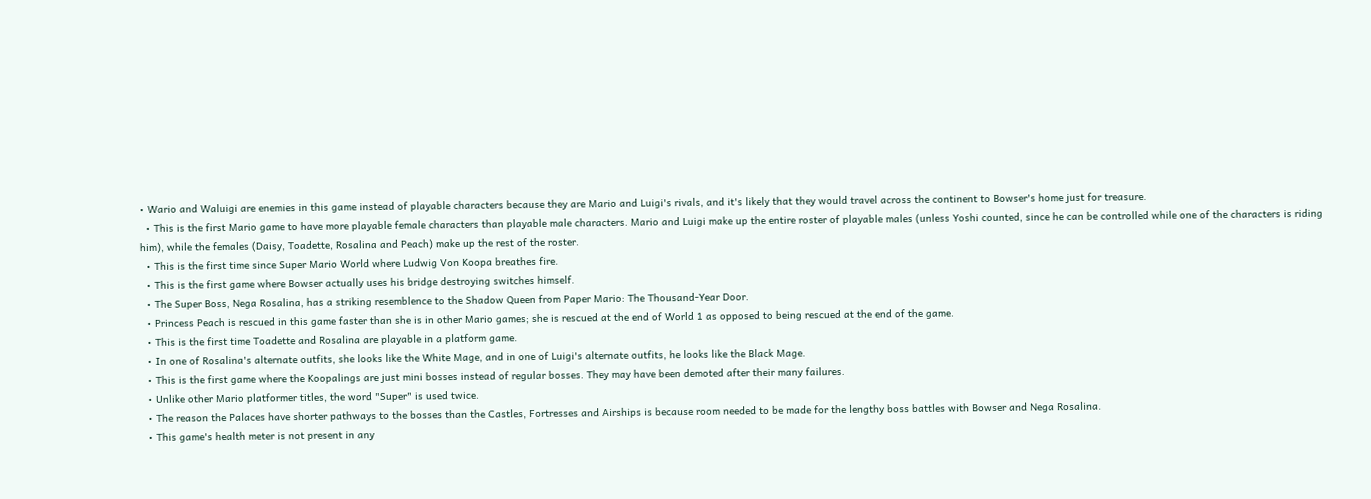• Wario and Waluigi are enemies in this game instead of playable characters because they are Mario and Luigi's rivals, and it's likely that they would travel across the continent to Bowser's home just for treasure.
  • This is the first Mario game to have more playable female characters than playable male characters. Mario and Luigi make up the entire roster of playable males (unless Yoshi counted, since he can be controlled while one of the characters is riding him), while the females (Daisy, Toadette, Rosalina and Peach) make up the rest of the roster.
  • This is the first time since Super Mario World where Ludwig Von Koopa breathes fire.
  • This is the first game where Bowser actually uses his bridge destroying switches himself.
  • The Super Boss, Nega Rosalina, has a striking resemblence to the Shadow Queen from Paper Mario: The Thousand-Year Door.
  • Princess Peach is rescued in this game faster than she is in other Mario games; she is rescued at the end of World 1 as opposed to being rescued at the end of the game.
  • This is the first time Toadette and Rosalina are playable in a platform game.
  • In one of Rosalina's alternate outfits, she looks like the White Mage, and in one of Luigi's alternate outfits, he looks like the Black Mage.
  • This is the first game where the Koopalings are just mini bosses instead of regular bosses. They may have been demoted after their many failures.
  • Unlike other Mario platformer titles, the word "Super" is used twice.
  • The reason the Palaces have shorter pathways to the bosses than the Castles, Fortresses and Airships is because room needed to be made for the lengthy boss battles with Bowser and Nega Rosalina.
  • This game's health meter is not present in any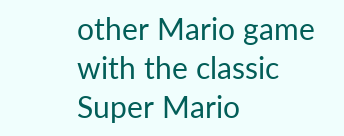other Mario game with the classic Super Mario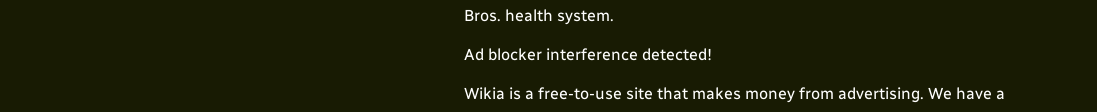Bros. health system.

Ad blocker interference detected!

Wikia is a free-to-use site that makes money from advertising. We have a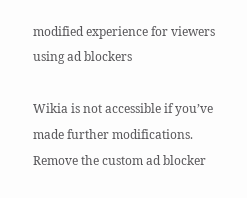modified experience for viewers using ad blockers

Wikia is not accessible if you’ve made further modifications. Remove the custom ad blocker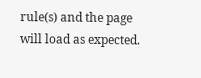rule(s) and the page will load as expected.